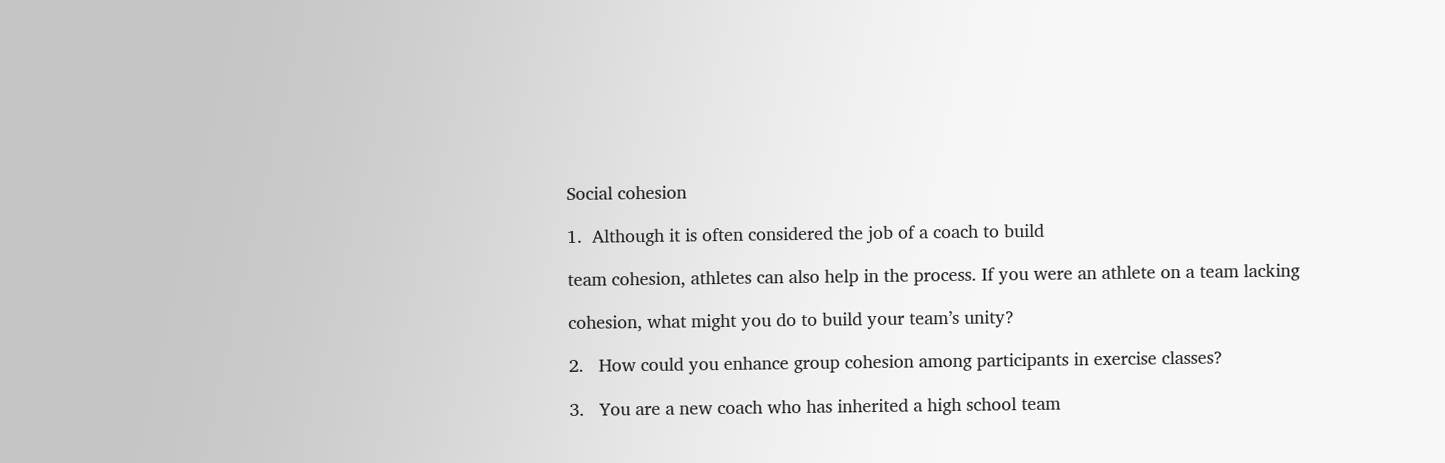Social cohesion

1.  Although it is often considered the job of a coach to build

team cohesion, athletes can also help in the process. If you were an athlete on a team lacking

cohesion, what might you do to build your team’s unity?

2.   How could you enhance group cohesion among participants in exercise classes?

3.   You are a new coach who has inherited a high school team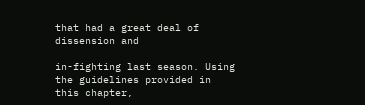that had a great deal of dissension and

in-fighting last season. Using the guidelines provided in this chapter,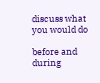discuss what you would do

before and during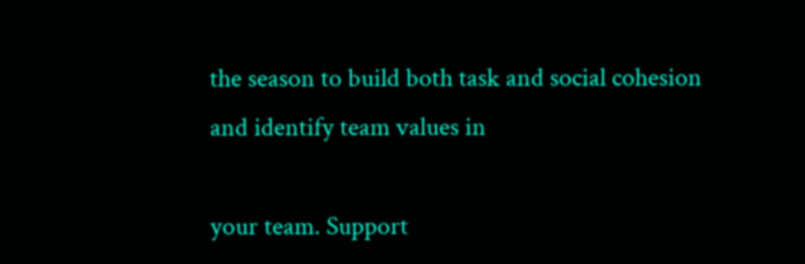the season to build both task and social cohesion and identify team values in

your team. Support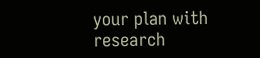your plan with research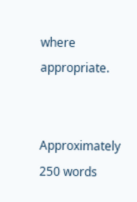where appropriate.


Approximately 250 words